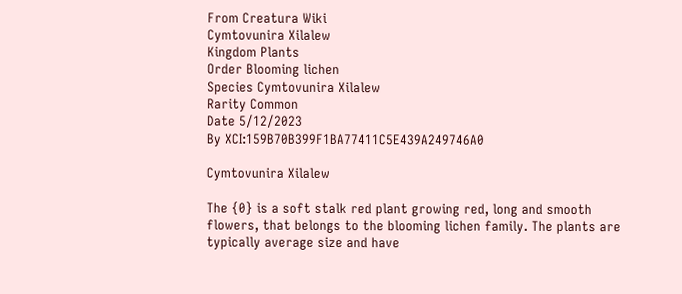From Creatura Wiki
Cymtovunira Xilalew
Kingdom Plants
Order Blooming lichen
Species Cymtovunira Xilalew
Rarity Common
Date 5/12/2023
By XCI:159B70B399F1BA77411C5E439A249746A0

Cymtovunira Xilalew

The {0} is a soft stalk red plant growing red, long and smooth flowers, that belongs to the blooming lichen family. The plants are typically average size and have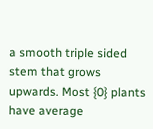a smooth triple sided stem that grows upwards. Most {0} plants have average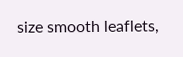size smooth leaflets,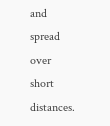and spread over short distances.